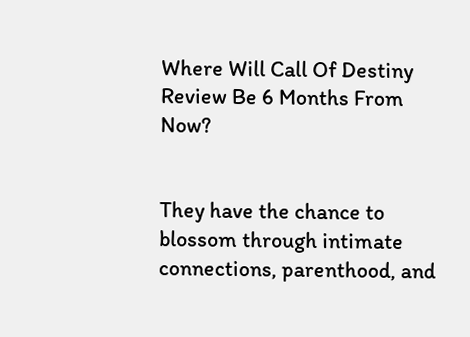Where Will Call Of Destiny Review Be 6 Months From Now?


They have the chance to blossom through intimate connections, parenthood, and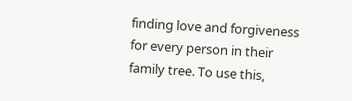finding love and forgiveness for every person in their family tree. To use this,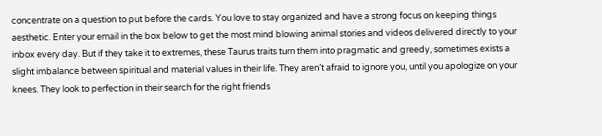concentrate on a question to put before the cards. You love to stay organized and have a strong focus on keeping things aesthetic. Enter your email in the box below to get the most mind blowing animal stories and videos delivered directly to your inbox every day. But if they take it to extremes, these Taurus traits turn them into pragmatic and greedy, sometimes exists a slight imbalance between spiritual and material values in their life. They aren’t afraid to ignore you, until you apologize on your knees. They look to perfection in their search for the right friends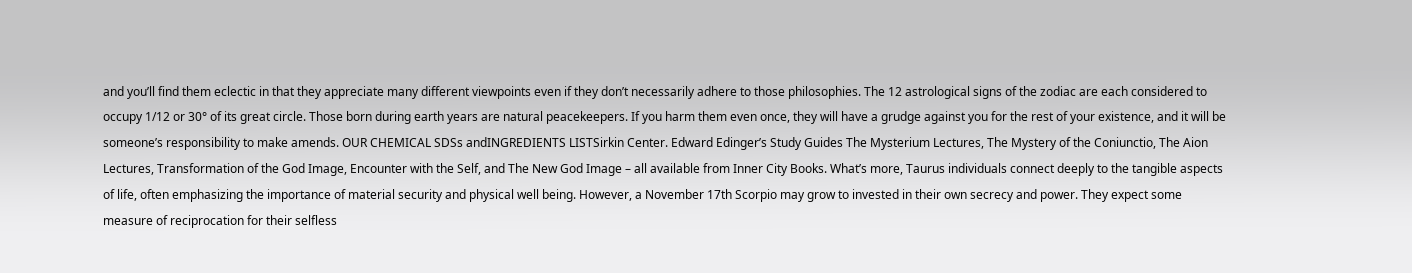and you’ll find them eclectic in that they appreciate many different viewpoints even if they don’t necessarily adhere to those philosophies. The 12 astrological signs of the zodiac are each considered to occupy 1/12 or 30° of its great circle. Those born during earth years are natural peacekeepers. If you harm them even once, they will have a grudge against you for the rest of your existence, and it will be someone’s responsibility to make amends. OUR CHEMICAL SDSs andINGREDIENTS LISTSirkin Center. Edward Edinger’s Study Guides The Mysterium Lectures, The Mystery of the Coniunctio, The Aion Lectures, Transformation of the God Image, Encounter with the Self, and The New God Image – all available from Inner City Books. What’s more, Taurus individuals connect deeply to the tangible aspects of life, often emphasizing the importance of material security and physical well being. However, a November 17th Scorpio may grow to invested in their own secrecy and power. They expect some measure of reciprocation for their selfless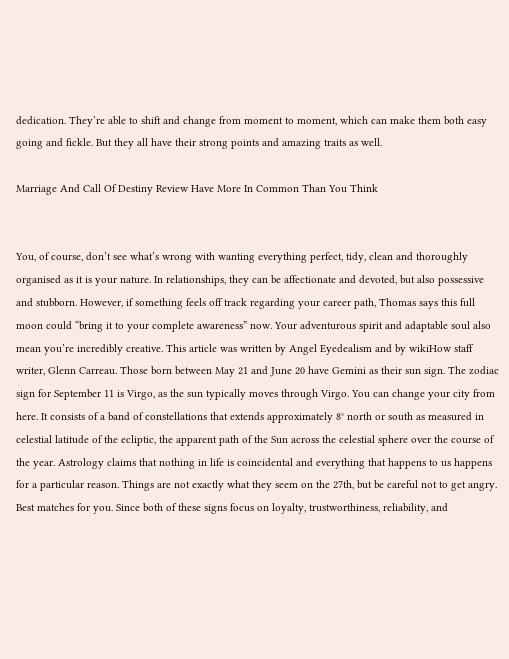dedication. They’re able to shift and change from moment to moment, which can make them both easy going and fickle. But they all have their strong points and amazing traits as well.

Marriage And Call Of Destiny Review Have More In Common Than You Think


You, of course, don’t see what’s wrong with wanting everything perfect, tidy, clean and thoroughly organised as it is your nature. In relationships, they can be affectionate and devoted, but also possessive and stubborn. However, if something feels off track regarding your career path, Thomas says this full moon could “bring it to your complete awareness” now. Your adventurous spirit and adaptable soul also mean you’re incredibly creative. This article was written by Angel Eyedealism and by wikiHow staff writer, Glenn Carreau. Those born between May 21 and June 20 have Gemini as their sun sign. The zodiac sign for September 11 is Virgo, as the sun typically moves through Virgo. You can change your city from here. It consists of a band of constellations that extends approximately 8° north or south as measured in celestial latitude of the ecliptic, the apparent path of the Sun across the celestial sphere over the course of the year. Astrology claims that nothing in life is coincidental and everything that happens to us happens for a particular reason. Things are not exactly what they seem on the 27th, but be careful not to get angry. Best matches for you. Since both of these signs focus on loyalty, trustworthiness, reliability, and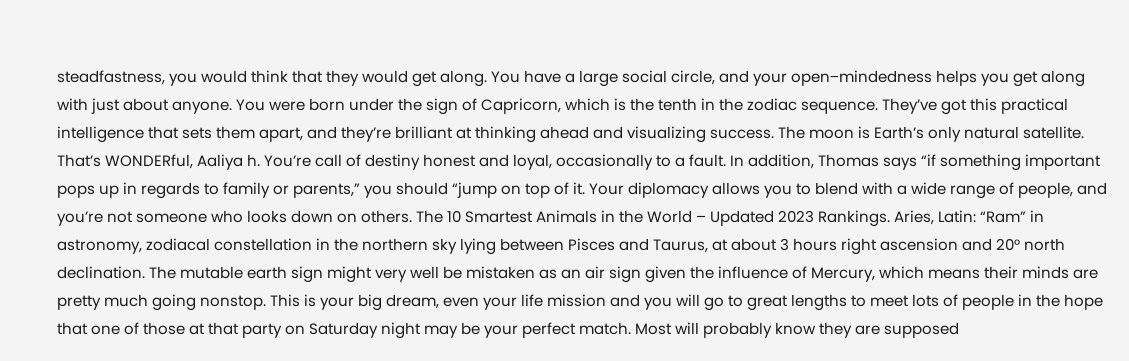steadfastness, you would think that they would get along. You have a large social circle, and your open‒mindedness helps you get along with just about anyone. You were born under the sign of Capricorn, which is the tenth in the zodiac sequence. They’ve got this practical intelligence that sets them apart, and they’re brilliant at thinking ahead and visualizing success. The moon is Earth’s only natural satellite. That’s WONDERful, Aaliya h. You’re call of destiny honest and loyal, occasionally to a fault. In addition, Thomas says “if something important pops up in regards to family or parents,” you should “jump on top of it. Your diplomacy allows you to blend with a wide range of people, and you’re not someone who looks down on others. The 10 Smartest Animals in the World – Updated 2023 Rankings. Aries, Latin: “Ram” in astronomy, zodiacal constellation in the northern sky lying between Pisces and Taurus, at about 3 hours right ascension and 20° north declination. The mutable earth sign might very well be mistaken as an air sign given the influence of Mercury, which means their minds are pretty much going nonstop. This is your big dream, even your life mission and you will go to great lengths to meet lots of people in the hope that one of those at that party on Saturday night may be your perfect match. Most will probably know they are supposed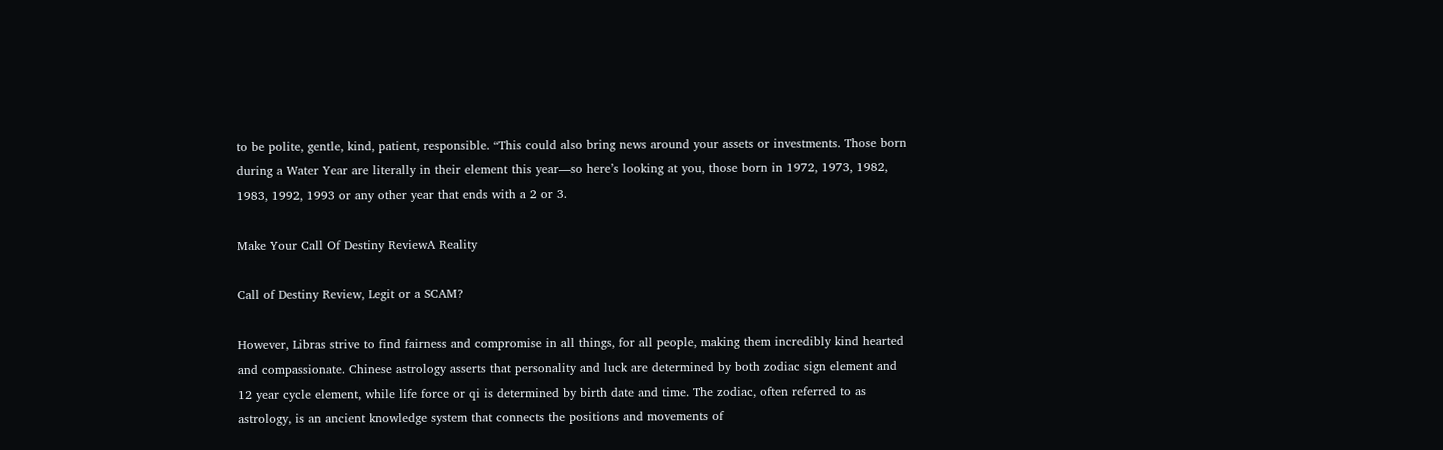to be polite, gentle, kind, patient, responsible. “This could also bring news around your assets or investments. Those born during a Water Year are literally in their element this year––so here’s looking at you, those born in 1972, 1973, 1982, 1983, 1992, 1993 or any other year that ends with a 2 or 3.

Make Your Call Of Destiny ReviewA Reality

Call of Destiny Review, Legit or a SCAM?

However, Libras strive to find fairness and compromise in all things, for all people, making them incredibly kind hearted and compassionate. Chinese astrology asserts that personality and luck are determined by both zodiac sign element and 12 year cycle element, while life force or qi is determined by birth date and time. The zodiac, often referred to as astrology, is an ancient knowledge system that connects the positions and movements of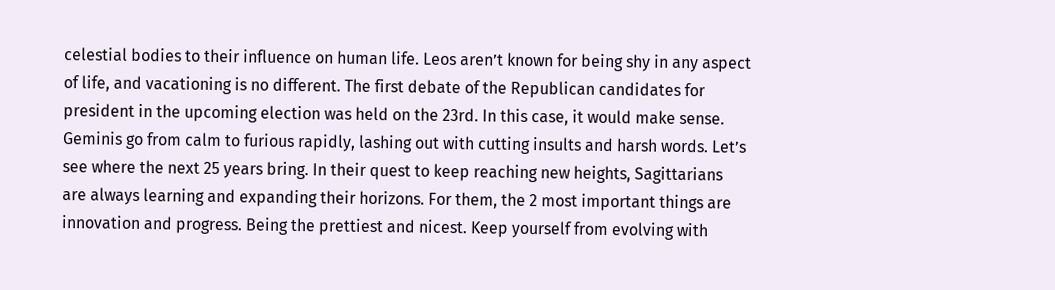celestial bodies to their influence on human life. Leos aren’t known for being shy in any aspect of life, and vacationing is no different. The first debate of the Republican candidates for president in the upcoming election was held on the 23rd. In this case, it would make sense. Geminis go from calm to furious rapidly, lashing out with cutting insults and harsh words. Let’s see where the next 25 years bring. In their quest to keep reaching new heights, Sagittarians are always learning and expanding their horizons. For them, the 2 most important things are innovation and progress. Being the prettiest and nicest. Keep yourself from evolving with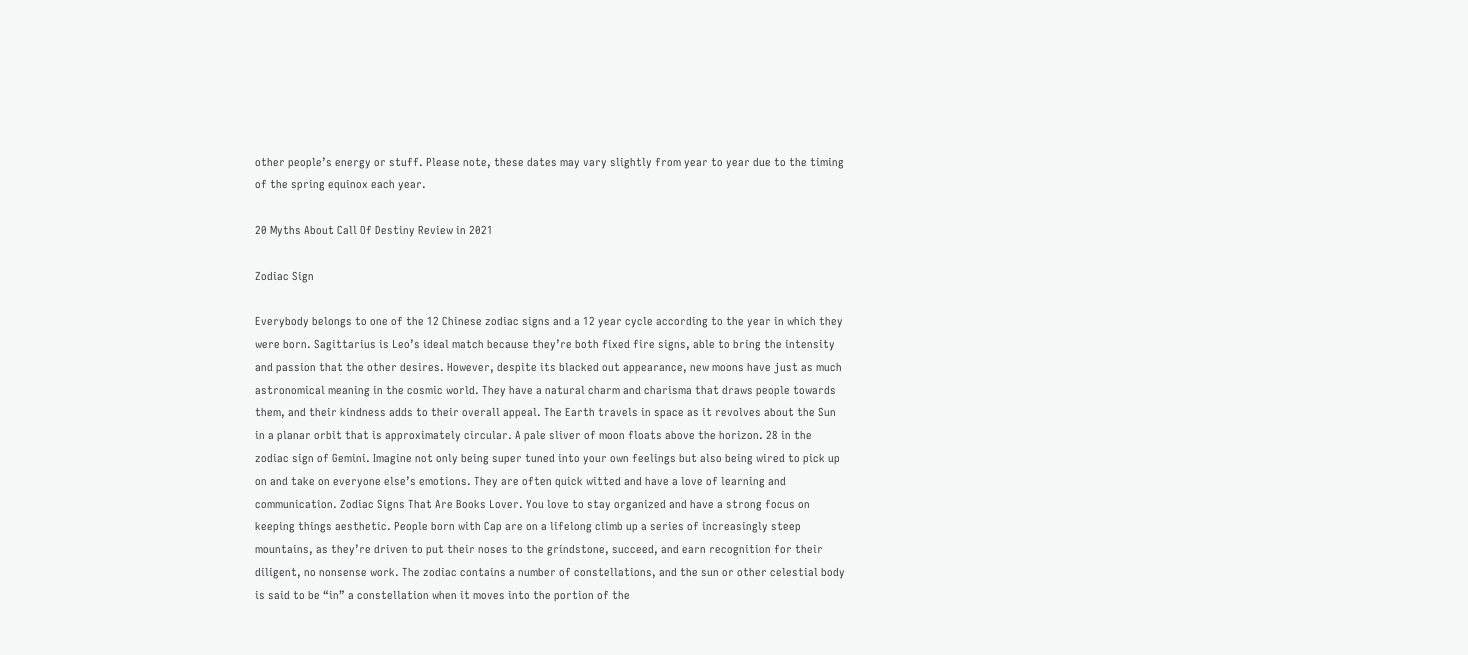other people’s energy or stuff. Please note, these dates may vary slightly from year to year due to the timing of the spring equinox each year.

20 Myths About Call Of Destiny Review in 2021

Zodiac Sign

Everybody belongs to one of the 12 Chinese zodiac signs and a 12 year cycle according to the year in which they were born. Sagittarius is Leo’s ideal match because they’re both fixed fire signs, able to bring the intensity and passion that the other desires. However, despite its blacked out appearance, new moons have just as much astronomical meaning in the cosmic world. They have a natural charm and charisma that draws people towards them, and their kindness adds to their overall appeal. The Earth travels in space as it revolves about the Sun in a planar orbit that is approximately circular. A pale sliver of moon floats above the horizon. 28 in the zodiac sign of Gemini. Imagine not only being super tuned into your own feelings but also being wired to pick up on and take on everyone else’s emotions. They are often quick witted and have a love of learning and communication. Zodiac Signs That Are Books Lover. You love to stay organized and have a strong focus on keeping things aesthetic. People born with Cap are on a lifelong climb up a series of increasingly steep mountains, as they’re driven to put their noses to the grindstone, succeed, and earn recognition for their diligent, no nonsense work. The zodiac contains a number of constellations, and the sun or other celestial body is said to be “in” a constellation when it moves into the portion of the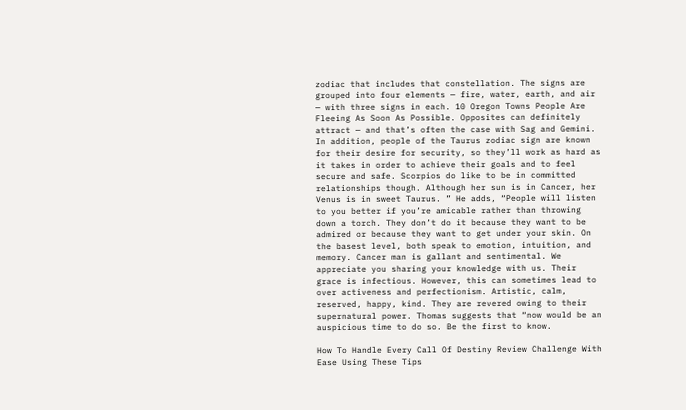zodiac that includes that constellation. The signs are grouped into four elements — fire, water, earth, and air — with three signs in each. 10 Oregon Towns People Are Fleeing As Soon As Possible. Opposites can definitely attract — and that’s often the case with Sag and Gemini. In addition, people of the Taurus zodiac sign are known for their desire for security, so they’ll work as hard as it takes in order to achieve their goals and to feel secure and safe. Scorpios do like to be in committed relationships though. Although her sun is in Cancer, her Venus is in sweet Taurus. ” He adds, “People will listen to you better if you’re amicable rather than throwing down a torch. They don’t do it because they want to be admired or because they want to get under your skin. On the basest level, both speak to emotion, intuition, and memory. Cancer man is gallant and sentimental. We appreciate you sharing your knowledge with us. Their grace is infectious. However, this can sometimes lead to over activeness and perfectionism. Artistic, calm, reserved, happy, kind. They are revered owing to their supernatural power. Thomas suggests that “now would be an auspicious time to do so. Be the first to know.

How To Handle Every Call Of Destiny Review Challenge With Ease Using These Tips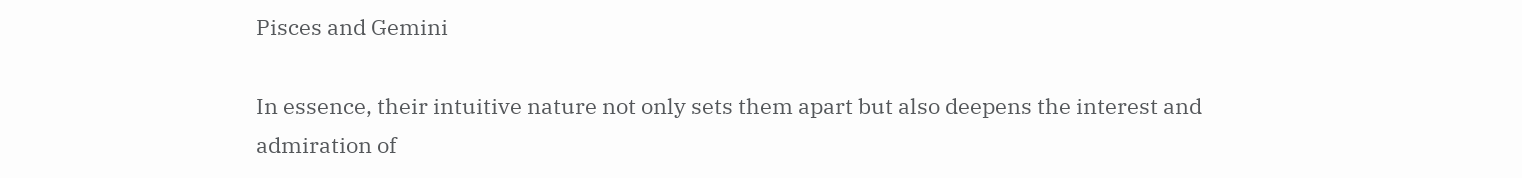Pisces and Gemini

In essence, their intuitive nature not only sets them apart but also deepens the interest and admiration of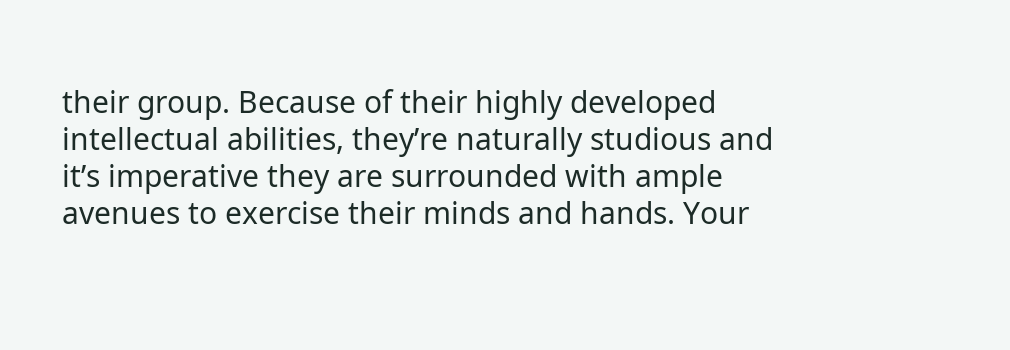their group. Because of their highly developed intellectual abilities, they’re naturally studious and it’s imperative they are surrounded with ample avenues to exercise their minds and hands. Your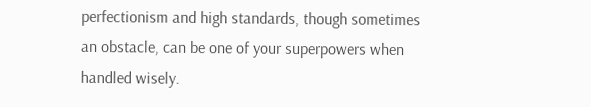perfectionism and high standards, though sometimes an obstacle, can be one of your superpowers when handled wisely.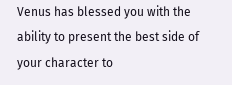Venus has blessed you with the ability to present the best side of your character to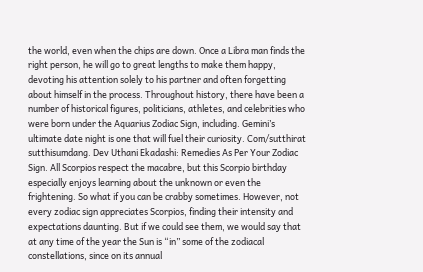the world, even when the chips are down. Once a Libra man finds the right person, he will go to great lengths to make them happy, devoting his attention solely to his partner and often forgetting about himself in the process. Throughout history, there have been a number of historical figures, politicians, athletes, and celebrities who were born under the Aquarius Zodiac Sign, including. Gemini’s ultimate date night is one that will fuel their curiosity. Com/sutthirat sutthisumdang. Dev Uthani Ekadashi: Remedies As Per Your Zodiac Sign. All Scorpios respect the macabre, but this Scorpio birthday especially enjoys learning about the unknown or even the frightening. So what if you can be crabby sometimes. However, not every zodiac sign appreciates Scorpios, finding their intensity and expectations daunting. But if we could see them, we would say that at any time of the year the Sun is “in” some of the zodiacal constellations, since on its annual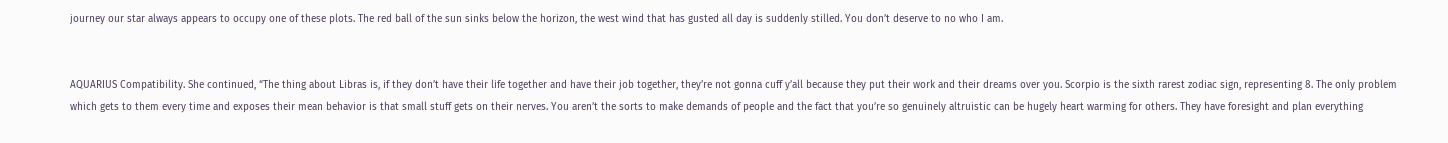journey our star always appears to occupy one of these plots. The red ball of the sun sinks below the horizon, the west wind that has gusted all day is suddenly stilled. You don’t deserve to no who I am.


AQUARIUS Compatibility. She continued, “The thing about Libras is, if they don’t have their life together and have their job together, they’re not gonna cuff y’all because they put their work and their dreams over you. Scorpio is the sixth rarest zodiac sign, representing 8. The only problem which gets to them every time and exposes their mean behavior is that small stuff gets on their nerves. You aren’t the sorts to make demands of people and the fact that you’re so genuinely altruistic can be hugely heart warming for others. They have foresight and plan everything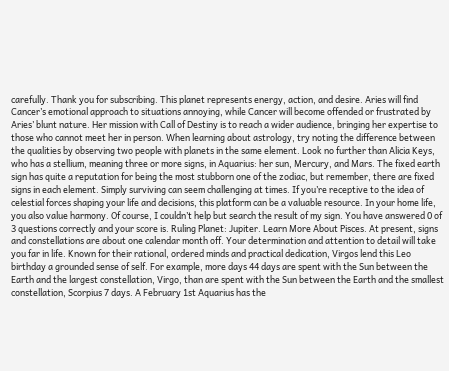carefully. Thank you for subscribing. This planet represents energy, action, and desire. Aries will find Cancer’s emotional approach to situations annoying, while Cancer will become offended or frustrated by Aries’ blunt nature. Her mission with Call of Destiny is to reach a wider audience, bringing her expertise to those who cannot meet her in person. When learning about astrology, try noting the difference between the qualities by observing two people with planets in the same element. Look no further than Alicia Keys, who has a stellium, meaning three or more signs, in Aquarius: her sun, Mercury, and Mars. The fixed earth sign has quite a reputation for being the most stubborn one of the zodiac, but remember, there are fixed signs in each element. Simply surviving can seem challenging at times. If you’re receptive to the idea of celestial forces shaping your life and decisions, this platform can be a valuable resource. In your home life, you also value harmony. Of course, I couldn’t help but search the result of my sign. You have answered 0 of 3 questions correctly and your score is. Ruling Planet: Jupiter. Learn More About Pisces. At present, signs and constellations are about one calendar month off. Your determination and attention to detail will take you far in life. Known for their rational, ordered minds and practical dedication, Virgos lend this Leo birthday a grounded sense of self. For example, more days 44 days are spent with the Sun between the Earth and the largest constellation, Virgo, than are spent with the Sun between the Earth and the smallest constellation, Scorpius 7 days. A February 1st Aquarius has the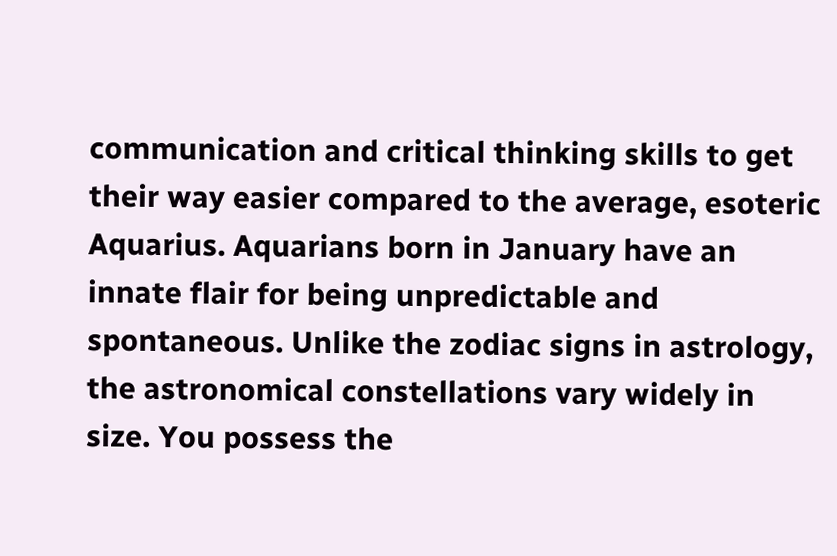communication and critical thinking skills to get their way easier compared to the average, esoteric Aquarius. Aquarians born in January have an innate flair for being unpredictable and spontaneous. Unlike the zodiac signs in astrology, the astronomical constellations vary widely in size. You possess the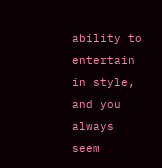ability to entertain in style, and you always seem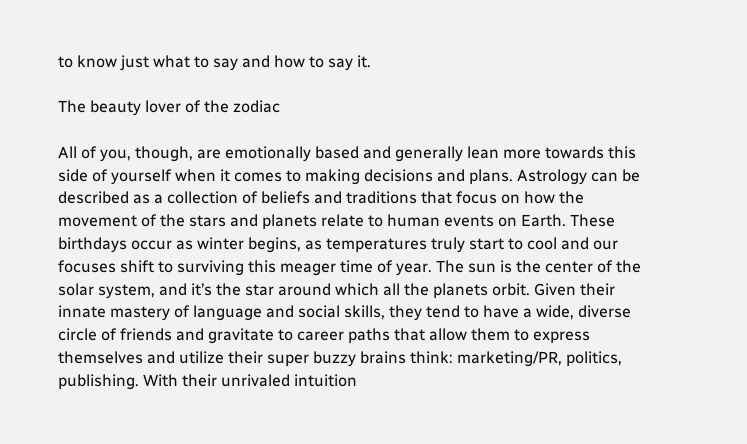to know just what to say and how to say it.

The beauty lover of the zodiac

All of you, though, are emotionally based and generally lean more towards this side of yourself when it comes to making decisions and plans. Astrology can be described as a collection of beliefs and traditions that focus on how the movement of the stars and planets relate to human events on Earth. These birthdays occur as winter begins, as temperatures truly start to cool and our focuses shift to surviving this meager time of year. The sun is the center of the solar system, and it’s the star around which all the planets orbit. Given their innate mastery of language and social skills, they tend to have a wide, diverse circle of friends and gravitate to career paths that allow them to express themselves and utilize their super buzzy brains think: marketing/PR, politics, publishing. With their unrivaled intuition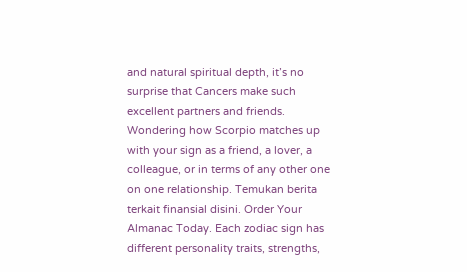and natural spiritual depth, it’s no surprise that Cancers make such excellent partners and friends. Wondering how Scorpio matches up with your sign as a friend, a lover, a colleague, or in terms of any other one on one relationship. Temukan berita terkait finansial disini. Order Your Almanac Today. Each zodiac sign has different personality traits, strengths,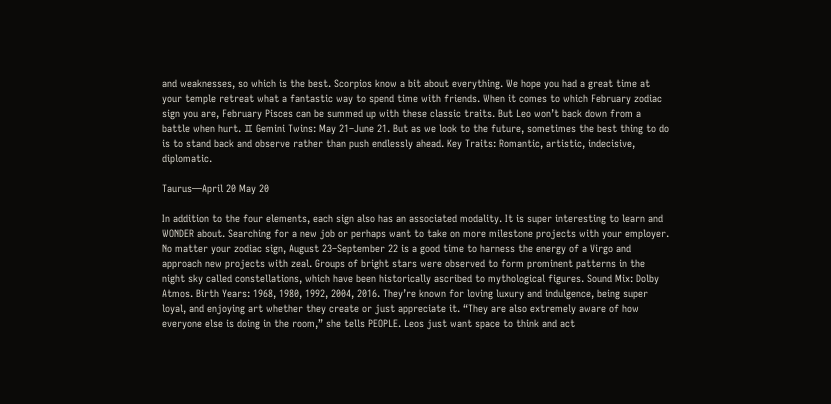and weaknesses, so which is the best. Scorpios know a bit about everything. We hope you had a great time at your temple retreat what a fantastic way to spend time with friends. When it comes to which February zodiac sign you are, February Pisces can be summed up with these classic traits. But Leo won’t back down from a battle when hurt. ♊ Gemini Twins: May 21–June 21. But as we look to the future, sometimes the best thing to do is to stand back and observe rather than push endlessly ahead. Key Traits: Romantic, artistic, indecisive, diplomatic.

Taurus—April 20 May 20

In addition to the four elements, each sign also has an associated modality. It is super interesting to learn and WONDER about. Searching for a new job or perhaps want to take on more milestone projects with your employer. No matter your zodiac sign, August 23–September 22 is a good time to harness the energy of a Virgo and approach new projects with zeal. Groups of bright stars were observed to form prominent patterns in the night sky called constellations, which have been historically ascribed to mythological figures. Sound Mix: Dolby Atmos. Birth Years: 1968, 1980, 1992, 2004, 2016. They’re known for loving luxury and indulgence, being super loyal, and enjoying art whether they create or just appreciate it. “They are also extremely aware of how everyone else is doing in the room,” she tells PEOPLE. Leos just want space to think and act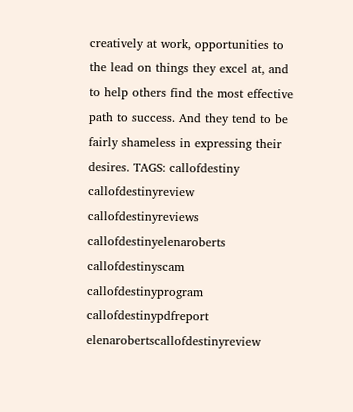creatively at work, opportunities to the lead on things they excel at, and to help others find the most effective path to success. And they tend to be fairly shameless in expressing their desires. TAGS: callofdestiny callofdestinyreview callofdestinyreviews callofdestinyelenaroberts callofdestinyscam callofdestinyprogram callofdestinypdfreport elenarobertscallofdestinyreview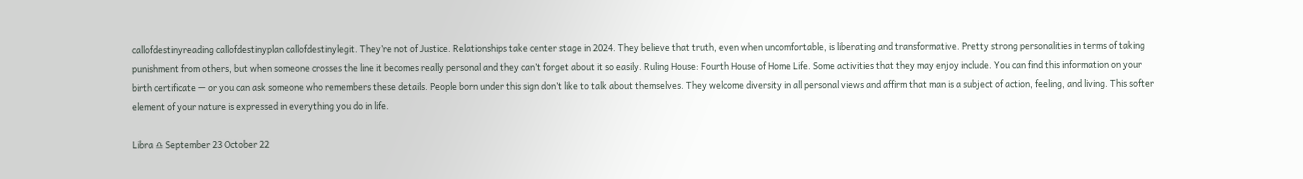callofdestinyreading callofdestinyplan callofdestinylegit. They’re not of Justice. Relationships take center stage in 2024. They believe that truth, even when uncomfortable, is liberating and transformative. Pretty strong personalities in terms of taking punishment from others, but when someone crosses the line it becomes really personal and they can’t forget about it so easily. Ruling House: Fourth House of Home Life. Some activities that they may enjoy include. You can find this information on your birth certificate — or you can ask someone who remembers these details. People born under this sign don’t like to talk about themselves. They welcome diversity in all personal views and affirm that man is a subject of action, feeling, and living. This softer element of your nature is expressed in everything you do in life.

Libra ♎ September 23 October 22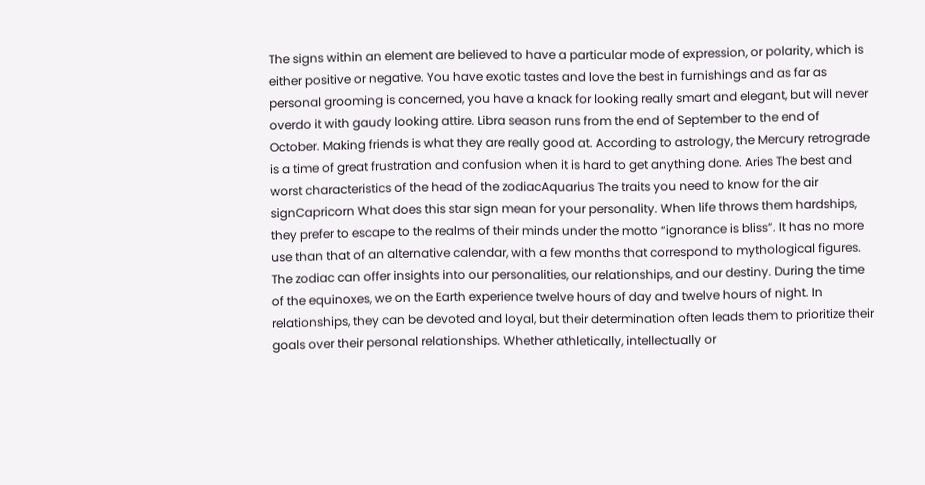The signs within an element are believed to have a particular mode of expression, or polarity, which is either positive or negative. You have exotic tastes and love the best in furnishings and as far as personal grooming is concerned, you have a knack for looking really smart and elegant, but will never overdo it with gaudy looking attire. Libra season runs from the end of September to the end of October. Making friends is what they are really good at. According to astrology, the Mercury retrograde is a time of great frustration and confusion when it is hard to get anything done. Aries The best and worst characteristics of the head of the zodiacAquarius The traits you need to know for the air signCapricorn What does this star sign mean for your personality. When life throws them hardships, they prefer to escape to the realms of their minds under the motto “ignorance is bliss”. It has no more use than that of an alternative calendar, with a few months that correspond to mythological figures. The zodiac can offer insights into our personalities, our relationships, and our destiny. During the time of the equinoxes, we on the Earth experience twelve hours of day and twelve hours of night. In relationships, they can be devoted and loyal, but their determination often leads them to prioritize their goals over their personal relationships. Whether athletically, intellectually or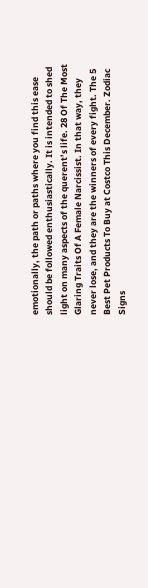emotionally, the path or paths where you find this ease should be followed enthusiastically. It is intended to shed light on many aspects of the querent’s life. 28 Of The Most Glaring Traits Of A Female Narcissist. In that way, they never lose, and they are the winners of every fight. The 5 Best Pet Products To Buy at Costco This December. Zodiac Signs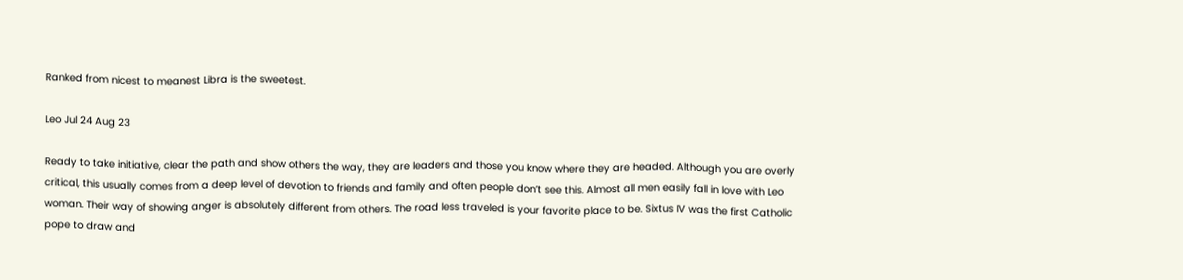Ranked from nicest to meanest Libra is the sweetest.

Leo Jul 24 Aug 23

Ready to take initiative, clear the path and show others the way, they are leaders and those you know where they are headed. Although you are overly critical, this usually comes from a deep level of devotion to friends and family and often people don’t see this. Almost all men easily fall in love with Leo woman. Their way of showing anger is absolutely different from others. The road less traveled is your favorite place to be. Sixtus IV was the first Catholic pope to draw and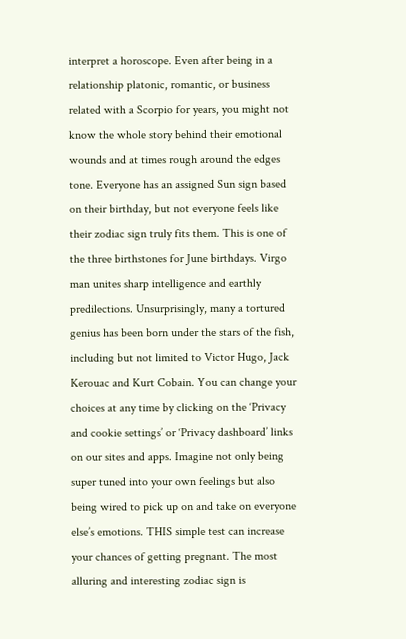interpret a horoscope. Even after being in a relationship platonic, romantic, or business related with a Scorpio for years, you might not know the whole story behind their emotional wounds and at times rough around the edges tone. Everyone has an assigned Sun sign based on their birthday, but not everyone feels like their zodiac sign truly fits them. This is one of the three birthstones for June birthdays. Virgo man unites sharp intelligence and earthly predilections. Unsurprisingly, many a tortured genius has been born under the stars of the fish, including but not limited to Victor Hugo, Jack Kerouac and Kurt Cobain. You can change your choices at any time by clicking on the ‘Privacy and cookie settings’ or ‘Privacy dashboard’ links on our sites and apps. Imagine not only being super tuned into your own feelings but also being wired to pick up on and take on everyone else’s emotions. THIS simple test can increase your chances of getting pregnant. The most alluring and interesting zodiac sign is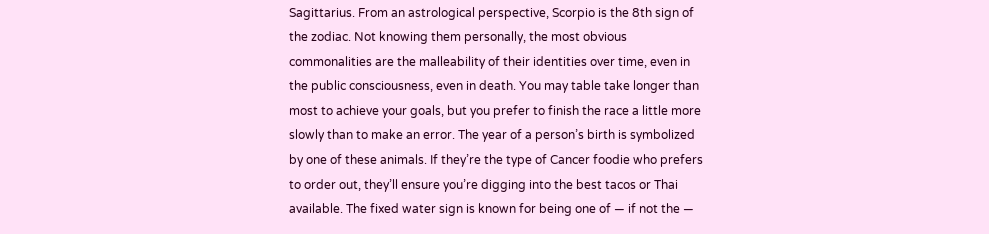Sagittarius. From an astrological perspective, Scorpio is the 8th sign of the zodiac. Not knowing them personally, the most obvious commonalities are the malleability of their identities over time, even in the public consciousness, even in death. You may table take longer than most to achieve your goals, but you prefer to finish the race a little more slowly than to make an error. The year of a person’s birth is symbolized by one of these animals. If they’re the type of Cancer foodie who prefers to order out, they’ll ensure you’re digging into the best tacos or Thai available. The fixed water sign is known for being one of — if not the —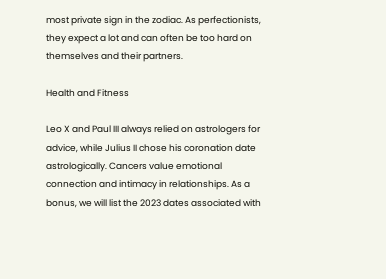most private sign in the zodiac. As perfectionists, they expect a lot and can often be too hard on themselves and their partners.

Health and Fitness

Leo X and Paul III always relied on astrologers for advice, while Julius II chose his coronation date astrologically. Cancers value emotional connection and intimacy in relationships. As a bonus, we will list the 2023 dates associated with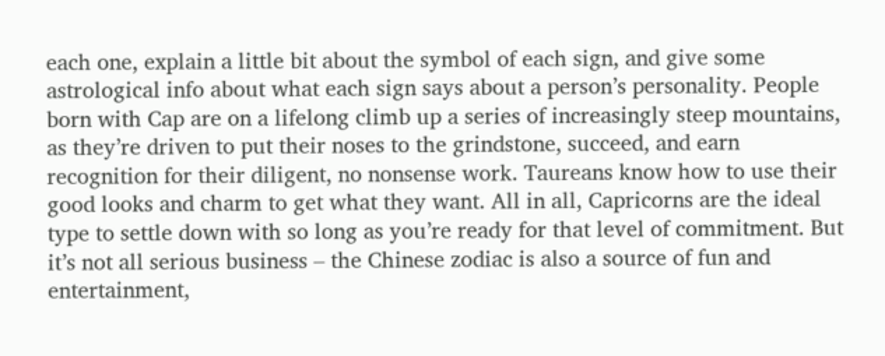each one, explain a little bit about the symbol of each sign, and give some astrological info about what each sign says about a person’s personality. People born with Cap are on a lifelong climb up a series of increasingly steep mountains, as they’re driven to put their noses to the grindstone, succeed, and earn recognition for their diligent, no nonsense work. Taureans know how to use their good looks and charm to get what they want. All in all, Capricorns are the ideal type to settle down with so long as you’re ready for that level of commitment. But it’s not all serious business – the Chinese zodiac is also a source of fun and entertainment,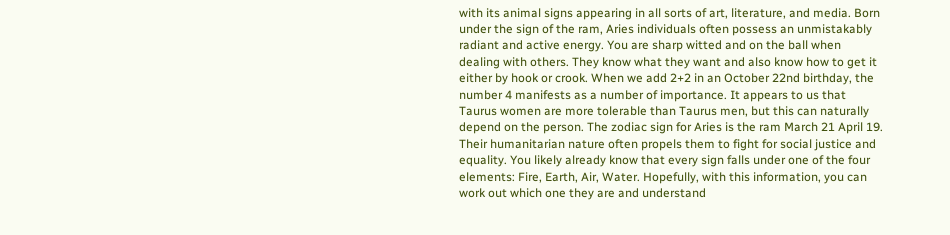with its animal signs appearing in all sorts of art, literature, and media. Born under the sign of the ram, Aries individuals often possess an unmistakably radiant and active energy. You are sharp witted and on the ball when dealing with others. They know what they want and also know how to get it either by hook or crook. When we add 2+2 in an October 22nd birthday, the number 4 manifests as a number of importance. It appears to us that Taurus women are more tolerable than Taurus men, but this can naturally depend on the person. The zodiac sign for Aries is the ram March 21 April 19. Their humanitarian nature often propels them to fight for social justice and equality. You likely already know that every sign falls under one of the four elements: Fire, Earth, Air, Water. Hopefully, with this information, you can work out which one they are and understand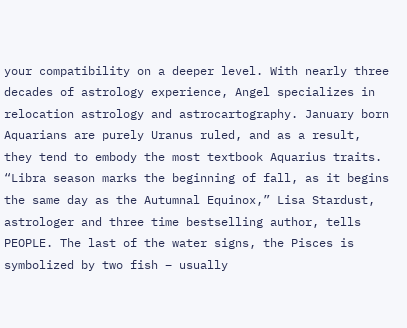your compatibility on a deeper level. With nearly three decades of astrology experience, Angel specializes in relocation astrology and astrocartography. January born Aquarians are purely Uranus ruled, and as a result, they tend to embody the most textbook Aquarius traits. “Libra season marks the beginning of fall, as it begins the same day as the Autumnal Equinox,” Lisa Stardust, astrologer and three time bestselling author, tells PEOPLE. The last of the water signs, the Pisces is symbolized by two fish – usually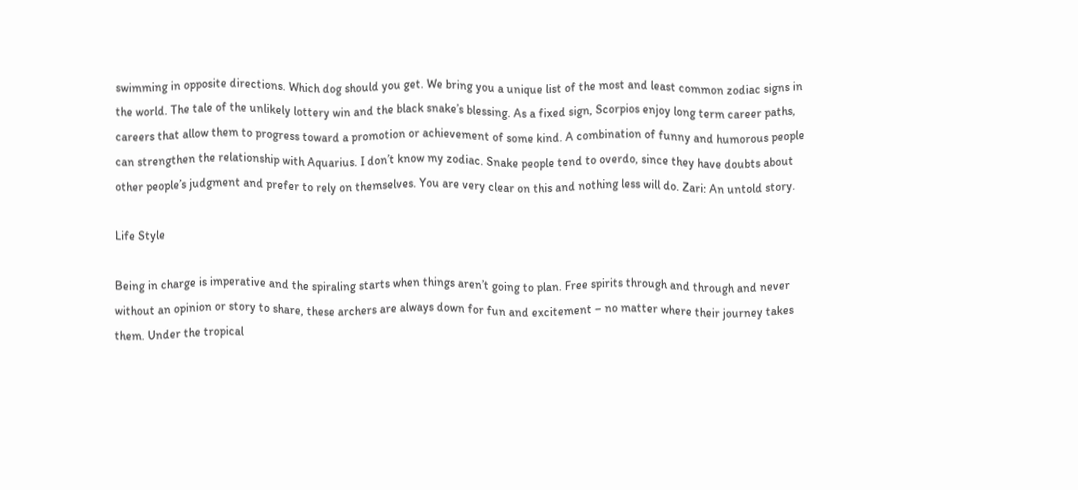swimming in opposite directions. Which dog should you get. We bring you a unique list of the most and least common zodiac signs in the world. The tale of the unlikely lottery win and the black snake’s blessing. As a fixed sign, Scorpios enjoy long term career paths, careers that allow them to progress toward a promotion or achievement of some kind. A combination of funny and humorous people can strengthen the relationship with Aquarius. I don’t know my zodiac. Snake people tend to overdo, since they have doubts about other people’s judgment and prefer to rely on themselves. You are very clear on this and nothing less will do. Zari: An untold story.

Life Style

Being in charge is imperative and the spiraling starts when things aren’t going to plan. Free spirits through and through and never without an opinion or story to share, these archers are always down for fun and excitement – no matter where their journey takes them. Under the tropical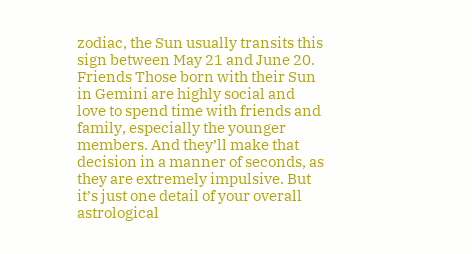zodiac, the Sun usually transits this sign between May 21 and June 20. Friends Those born with their Sun in Gemini are highly social and love to spend time with friends and family, especially the younger members. And they’ll make that decision in a manner of seconds, as they are extremely impulsive. But it’s just one detail of your overall astrological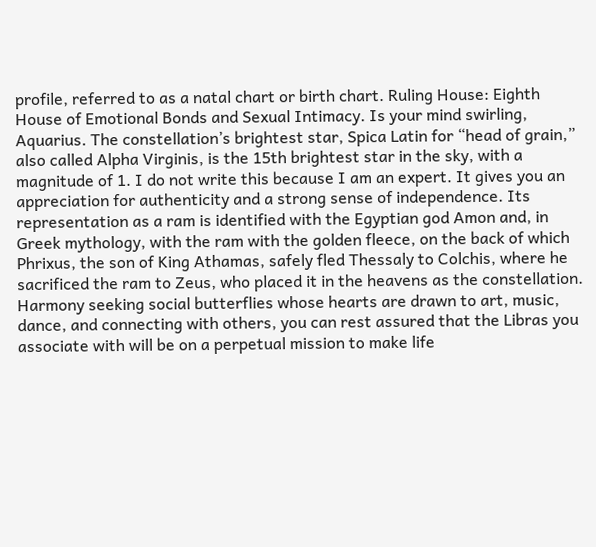profile, referred to as a natal chart or birth chart. Ruling House: Eighth House of Emotional Bonds and Sexual Intimacy. Is your mind swirling, Aquarius. The constellation’s brightest star, Spica Latin for “head of grain,” also called Alpha Virginis, is the 15th brightest star in the sky, with a magnitude of 1. I do not write this because I am an expert. It gives you an appreciation for authenticity and a strong sense of independence. Its representation as a ram is identified with the Egyptian god Amon and, in Greek mythology, with the ram with the golden fleece, on the back of which Phrixus, the son of King Athamas, safely fled Thessaly to Colchis, where he sacrificed the ram to Zeus, who placed it in the heavens as the constellation. Harmony seeking social butterflies whose hearts are drawn to art, music, dance, and connecting with others, you can rest assured that the Libras you associate with will be on a perpetual mission to make life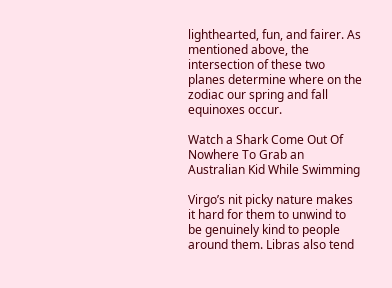lighthearted, fun, and fairer. As mentioned above, the intersection of these two planes determine where on the zodiac our spring and fall equinoxes occur.

Watch a Shark Come Out Of Nowhere To Grab an Australian Kid While Swimming

Virgo’s nit picky nature makes it hard for them to unwind to be genuinely kind to people around them. Libras also tend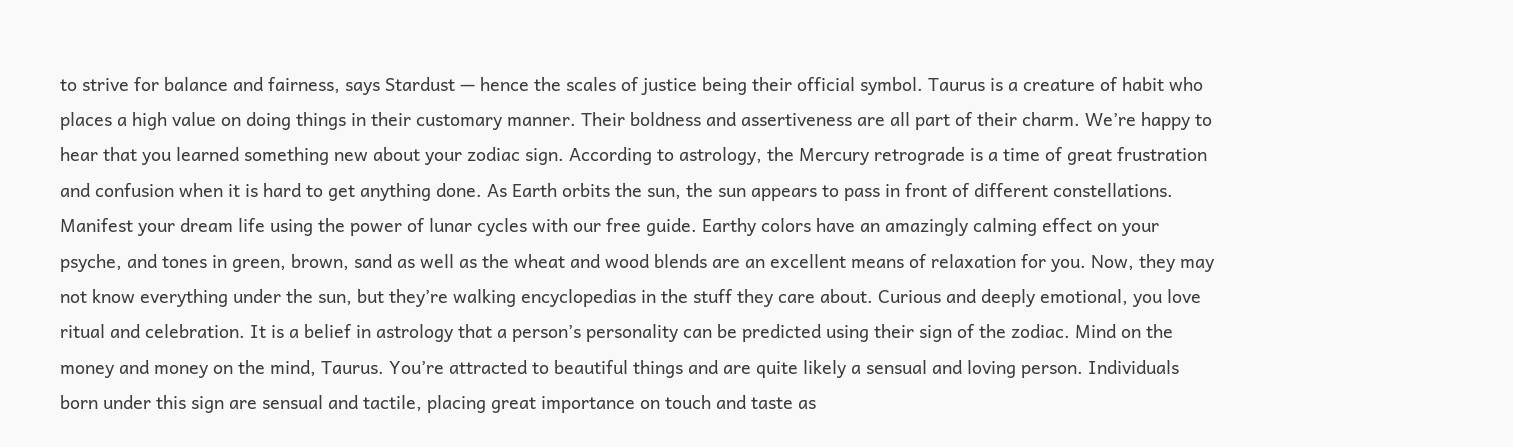to strive for balance and fairness, says Stardust — hence the scales of justice being their official symbol. Taurus is a creature of habit who places a high value on doing things in their customary manner. Their boldness and assertiveness are all part of their charm. We’re happy to hear that you learned something new about your zodiac sign. According to astrology, the Mercury retrograde is a time of great frustration and confusion when it is hard to get anything done. As Earth orbits the sun, the sun appears to pass in front of different constellations. Manifest your dream life using the power of lunar cycles with our free guide. Earthy colors have an amazingly calming effect on your psyche, and tones in green, brown, sand as well as the wheat and wood blends are an excellent means of relaxation for you. Now, they may not know everything under the sun, but they’re walking encyclopedias in the stuff they care about. Curious and deeply emotional, you love ritual and celebration. It is a belief in astrology that a person’s personality can be predicted using their sign of the zodiac. Mind on the money and money on the mind, Taurus. You’re attracted to beautiful things and are quite likely a sensual and loving person. Individuals born under this sign are sensual and tactile, placing great importance on touch and taste as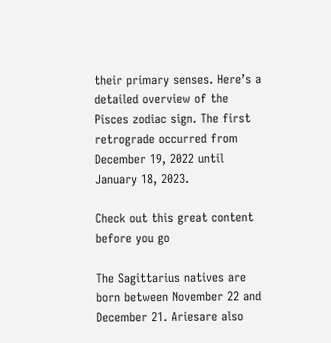their primary senses. Here’s a detailed overview of the Pisces zodiac sign. The first retrograde occurred from December 19, 2022 until January 18, 2023.

Check out this great content before you go

The Sagittarius natives are born between November 22 and December 21. Ariesare also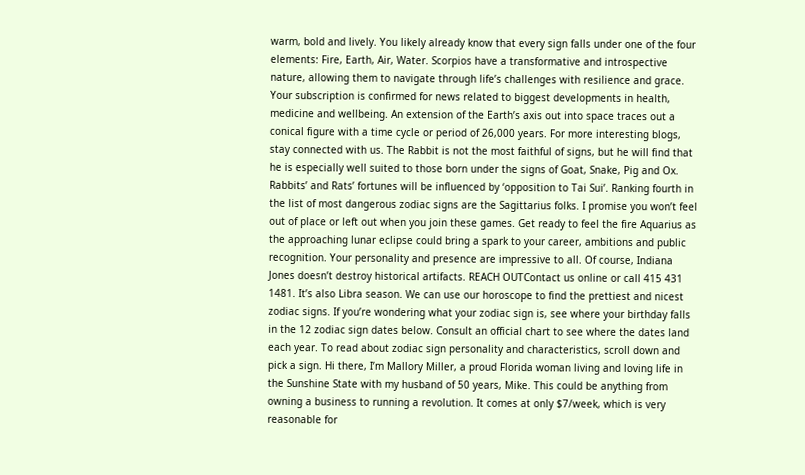warm, bold and lively. You likely already know that every sign falls under one of the four elements: Fire, Earth, Air, Water. Scorpios have a transformative and introspective nature, allowing them to navigate through life’s challenges with resilience and grace. Your subscription is confirmed for news related to biggest developments in health, medicine and wellbeing. An extension of the Earth’s axis out into space traces out a conical figure with a time cycle or period of 26,000 years. For more interesting blogs, stay connected with us. The Rabbit is not the most faithful of signs, but he will find that he is especially well suited to those born under the signs of Goat, Snake, Pig and Ox. Rabbits’ and Rats’ fortunes will be influenced by ‘opposition to Tai Sui’. Ranking fourth in the list of most dangerous zodiac signs are the Sagittarius folks. I promise you won’t feel out of place or left out when you join these games. Get ready to feel the fire Aquarius as the approaching lunar eclipse could bring a spark to your career, ambitions and public recognition. Your personality and presence are impressive to all. Of course, Indiana Jones doesn’t destroy historical artifacts. REACH OUTContact us online or call 415 431 1481. It’s also Libra season. We can use our horoscope to find the prettiest and nicest zodiac signs. If you’re wondering what your zodiac sign is, see where your birthday falls in the 12 zodiac sign dates below. Consult an official chart to see where the dates land each year. To read about zodiac sign personality and characteristics, scroll down and pick a sign. Hi there, I’m Mallory Miller, a proud Florida woman living and loving life in the Sunshine State with my husband of 50 years, Mike. This could be anything from owning a business to running a revolution. It comes at only $7/week, which is very reasonable for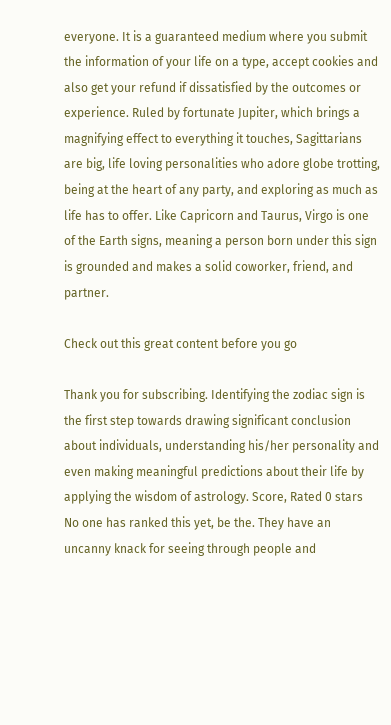everyone. It is a guaranteed medium where you submit the information of your life on a type, accept cookies and also get your refund if dissatisfied by the outcomes or experience. Ruled by fortunate Jupiter, which brings a magnifying effect to everything it touches, Sagittarians are big, life loving personalities who adore globe trotting, being at the heart of any party, and exploring as much as life has to offer. Like Capricorn and Taurus, Virgo is one of the Earth signs, meaning a person born under this sign is grounded and makes a solid coworker, friend, and partner.

Check out this great content before you go

Thank you for subscribing. Identifying the zodiac sign is the first step towards drawing significant conclusion about individuals, understanding his/her personality and even making meaningful predictions about their life by applying the wisdom of astrology. Score, Rated 0 stars No one has ranked this yet, be the. They have an uncanny knack for seeing through people and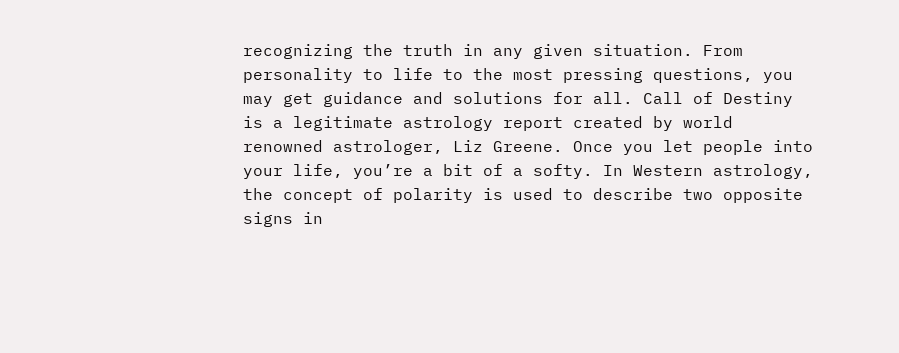recognizing the truth in any given situation. From personality to life to the most pressing questions, you may get guidance and solutions for all. Call of Destiny is a legitimate astrology report created by world renowned astrologer, Liz Greene. Once you let people into your life, you’re a bit of a softy. In Western astrology, the concept of polarity is used to describe two opposite signs in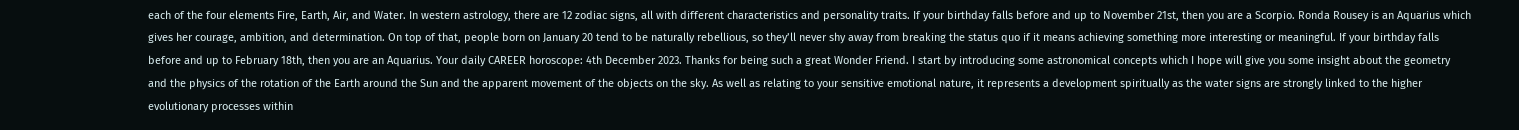each of the four elements Fire, Earth, Air, and Water. In western astrology, there are 12 zodiac signs, all with different characteristics and personality traits. If your birthday falls before and up to November 21st, then you are a Scorpio. Ronda Rousey is an Aquarius which gives her courage, ambition, and determination. On top of that, people born on January 20 tend to be naturally rebellious, so they’ll never shy away from breaking the status quo if it means achieving something more interesting or meaningful. If your birthday falls before and up to February 18th, then you are an Aquarius. Your daily CAREER horoscope: 4th December 2023. Thanks for being such a great Wonder Friend. I start by introducing some astronomical concepts which I hope will give you some insight about the geometry and the physics of the rotation of the Earth around the Sun and the apparent movement of the objects on the sky. As well as relating to your sensitive emotional nature, it represents a development spiritually as the water signs are strongly linked to the higher evolutionary processes within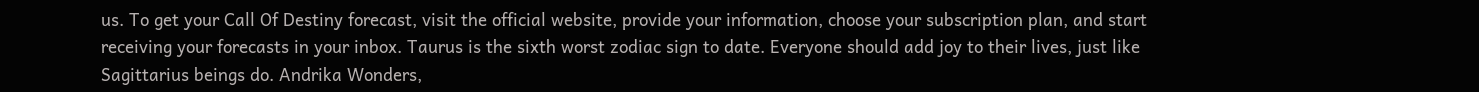us. To get your Call Of Destiny forecast, visit the official website, provide your information, choose your subscription plan, and start receiving your forecasts in your inbox. Taurus is the sixth worst zodiac sign to date. Everyone should add joy to their lives, just like Sagittarius beings do. Andrika Wonders,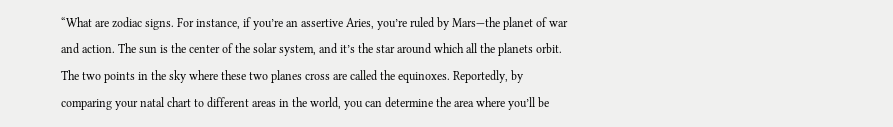“What are zodiac signs. For instance, if you’re an assertive Aries, you’re ruled by Mars—the planet of war and action. The sun is the center of the solar system, and it’s the star around which all the planets orbit. The two points in the sky where these two planes cross are called the equinoxes. Reportedly, by comparing your natal chart to different areas in the world, you can determine the area where you’ll be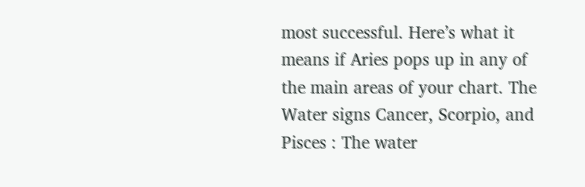most successful. Here’s what it means if Aries pops up in any of the main areas of your chart. The Water signs Cancer, Scorpio, and Pisces : The water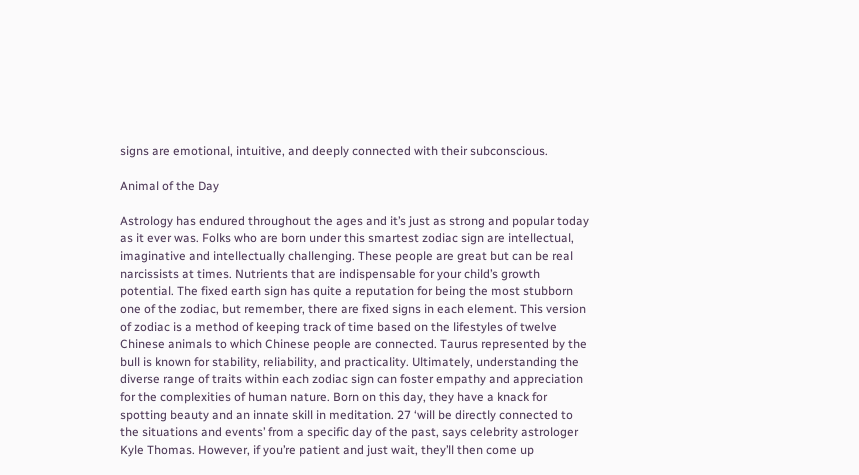signs are emotional, intuitive, and deeply connected with their subconscious.

Animal of the Day

Astrology has endured throughout the ages and it’s just as strong and popular today as it ever was. Folks who are born under this smartest zodiac sign are intellectual, imaginative and intellectually challenging. These people are great but can be real narcissists at times. Nutrients that are indispensable for your child’s growth potential. The fixed earth sign has quite a reputation for being the most stubborn one of the zodiac, but remember, there are fixed signs in each element. This version of zodiac is a method of keeping track of time based on the lifestyles of twelve Chinese animals to which Chinese people are connected. Taurus represented by the bull is known for stability, reliability, and practicality. Ultimately, understanding the diverse range of traits within each zodiac sign can foster empathy and appreciation for the complexities of human nature. Born on this day, they have a knack for spotting beauty and an innate skill in meditation. 27 ‘will be directly connected to the situations and events’ from a specific day of the past, says celebrity astrologer Kyle Thomas. However, if you’re patient and just wait, they’ll then come up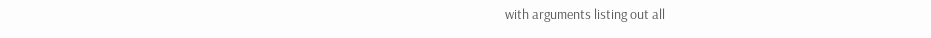with arguments listing out all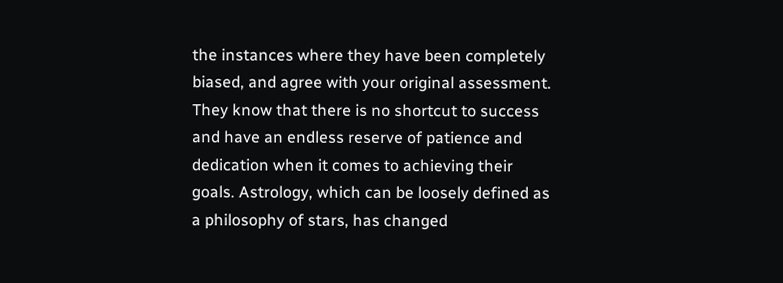the instances where they have been completely biased, and agree with your original assessment. They know that there is no shortcut to success and have an endless reserve of patience and dedication when it comes to achieving their goals. Astrology, which can be loosely defined as a philosophy of stars, has changed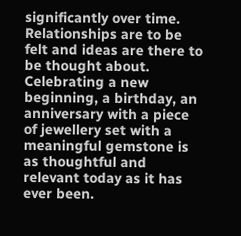significantly over time. Relationships are to be felt and ideas are there to be thought about. Celebrating a new beginning, a birthday, an anniversary with a piece of jewellery set with a meaningful gemstone is as thoughtful and relevant today as it has ever been.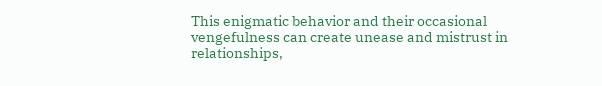This enigmatic behavior and their occasional vengefulness can create unease and mistrust in relationships,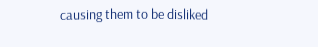causing them to be disliked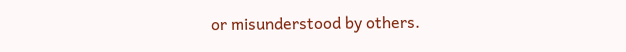or misunderstood by others.